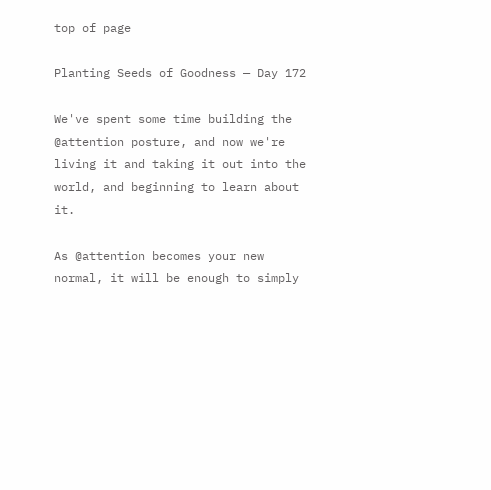top of page

Planting Seeds of Goodness — Day 172

We've spent some time building the @attention posture, and now we're living it and taking it out into the world, and beginning to learn about it.

As @attention becomes your new normal, it will be enough to simply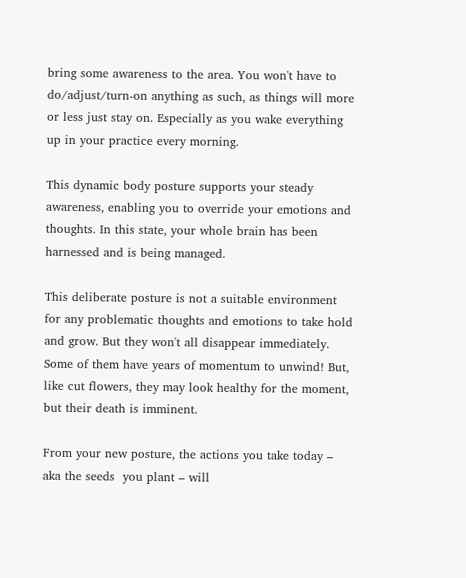bring some awareness to the area. You won't have to do/adjust/turn-on anything as such, as things will more or less just stay on. Especially as you wake everything up in your practice every morning.

This dynamic body posture supports your steady awareness, enabling you to override your emotions and thoughts. In this state, your whole brain has been harnessed and is being managed.

This deliberate posture is not a suitable environment for any problematic thoughts and emotions to take hold and grow. But they won't all disappear immediately. Some of them have years of momentum to unwind! But, like cut flowers, they may look healthy for the moment, but their death is imminent.

From your new posture, the actions you take today – aka the seeds  you plant – will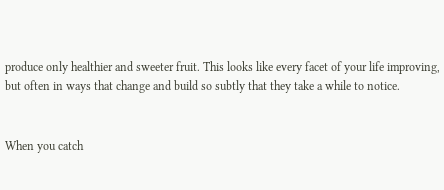produce only healthier and sweeter fruit. This looks like every facet of your life improving, but often in ways that change and build so subtly that they take a while to notice.


When you catch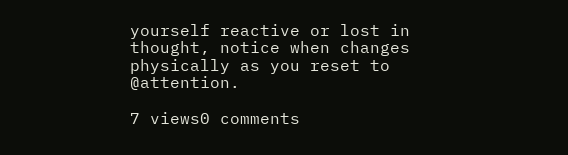yourself reactive or lost in thought, notice when changes physically as you reset to @attention.

7 views0 comments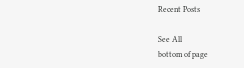Recent Posts

See All
bottom of page